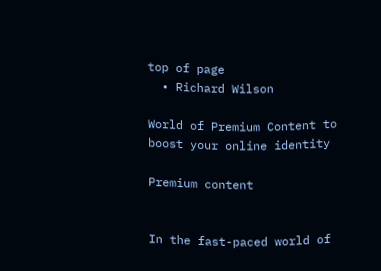top of page
  • Richard Wilson

World of Premium Content to boost your online identity

Premium content


In the fast-paced world of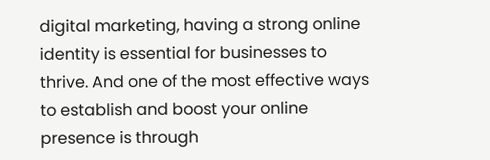digital marketing, having a strong online identity is essential for businesses to thrive. And one of the most effective ways to establish and boost your online presence is through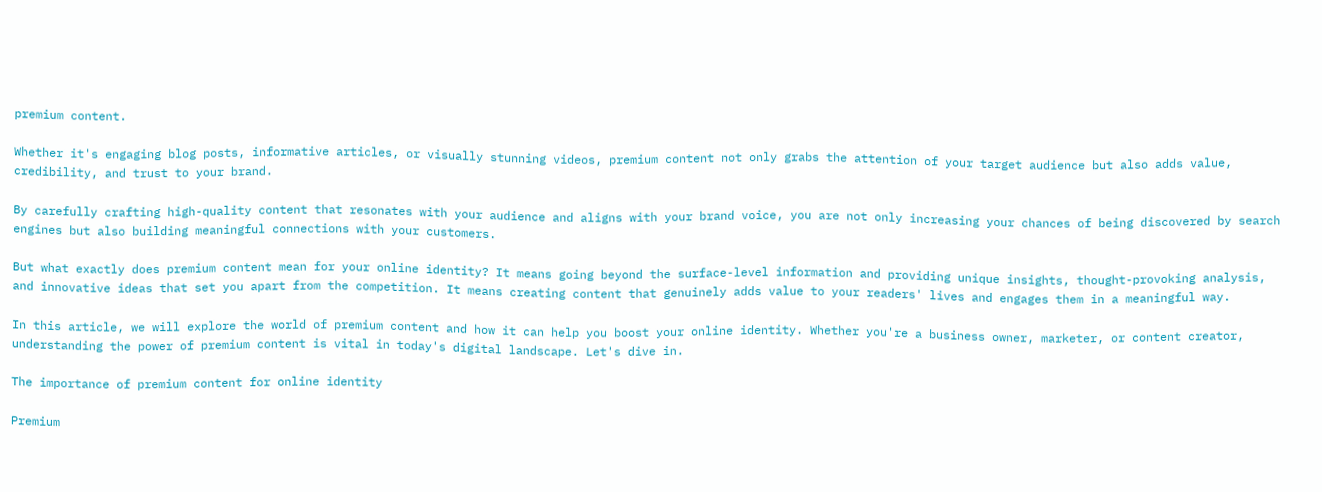premium content.

Whether it's engaging blog posts, informative articles, or visually stunning videos, premium content not only grabs the attention of your target audience but also adds value, credibility, and trust to your brand.

By carefully crafting high-quality content that resonates with your audience and aligns with your brand voice, you are not only increasing your chances of being discovered by search engines but also building meaningful connections with your customers.

But what exactly does premium content mean for your online identity? It means going beyond the surface-level information and providing unique insights, thought-provoking analysis, and innovative ideas that set you apart from the competition. It means creating content that genuinely adds value to your readers' lives and engages them in a meaningful way.

In this article, we will explore the world of premium content and how it can help you boost your online identity. Whether you're a business owner, marketer, or content creator, understanding the power of premium content is vital in today's digital landscape. Let's dive in.

The importance of premium content for online identity

Premium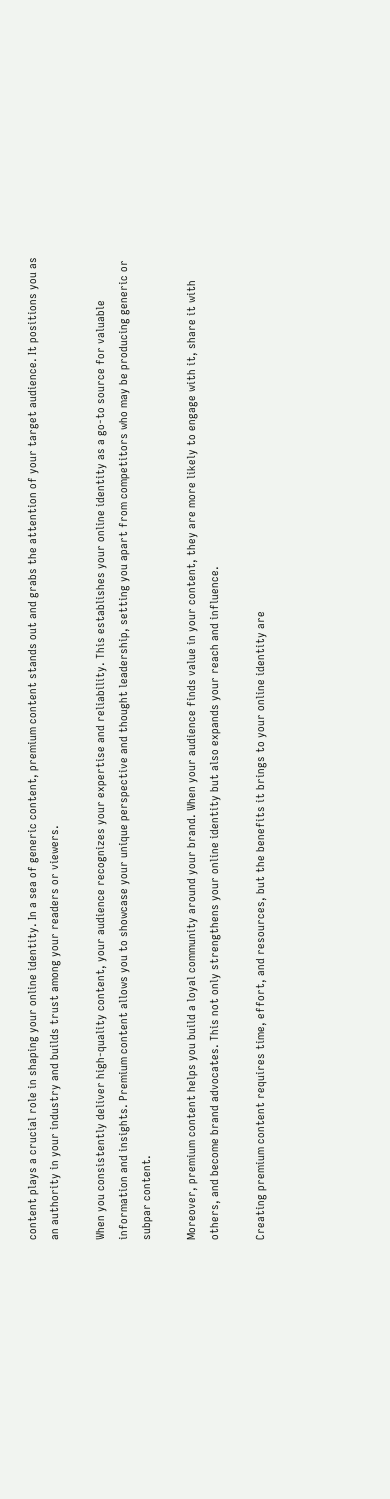content plays a crucial role in shaping your online identity. In a sea of generic content, premium content stands out and grabs the attention of your target audience. It positions you as an authority in your industry and builds trust among your readers or viewers.

When you consistently deliver high-quality content, your audience recognizes your expertise and reliability. This establishes your online identity as a go-to source for valuable information and insights. Premium content allows you to showcase your unique perspective and thought leadership, setting you apart from competitors who may be producing generic or subpar content.

Moreover, premium content helps you build a loyal community around your brand. When your audience finds value in your content, they are more likely to engage with it, share it with others, and become brand advocates. This not only strengthens your online identity but also expands your reach and influence.

Creating premium content requires time, effort, and resources, but the benefits it brings to your online identity are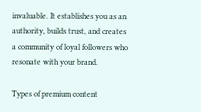invaluable. It establishes you as an authority, builds trust, and creates a community of loyal followers who resonate with your brand.

Types of premium content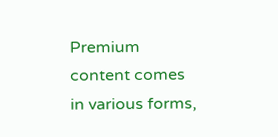Premium content comes in various forms,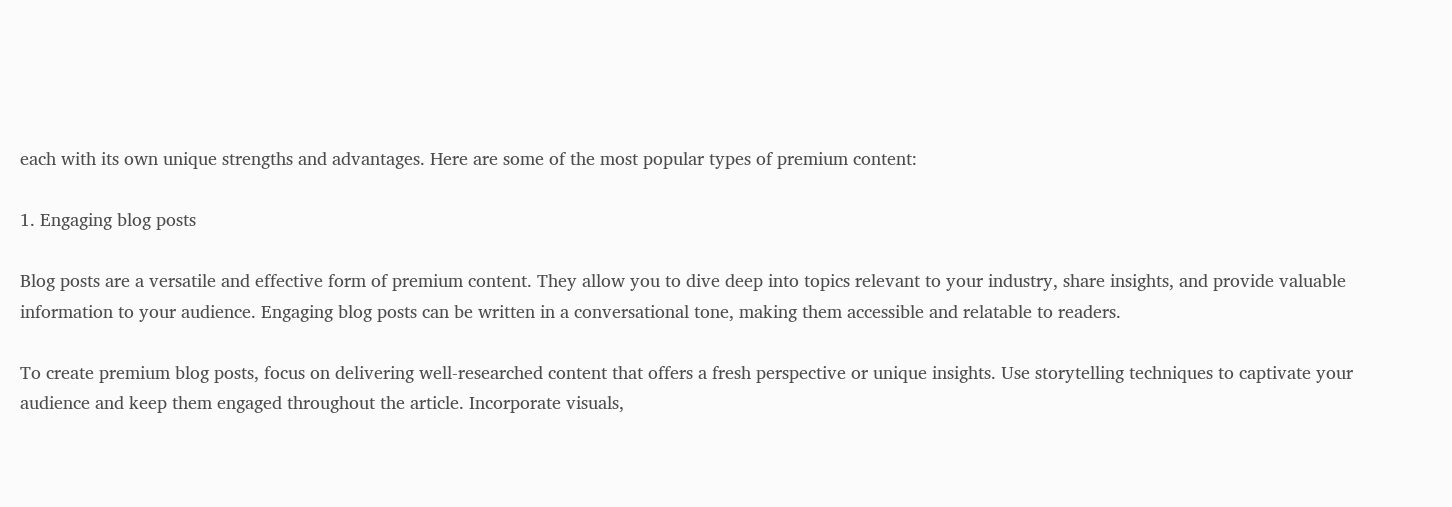each with its own unique strengths and advantages. Here are some of the most popular types of premium content:

1. Engaging blog posts

Blog posts are a versatile and effective form of premium content. They allow you to dive deep into topics relevant to your industry, share insights, and provide valuable information to your audience. Engaging blog posts can be written in a conversational tone, making them accessible and relatable to readers.

To create premium blog posts, focus on delivering well-researched content that offers a fresh perspective or unique insights. Use storytelling techniques to captivate your audience and keep them engaged throughout the article. Incorporate visuals,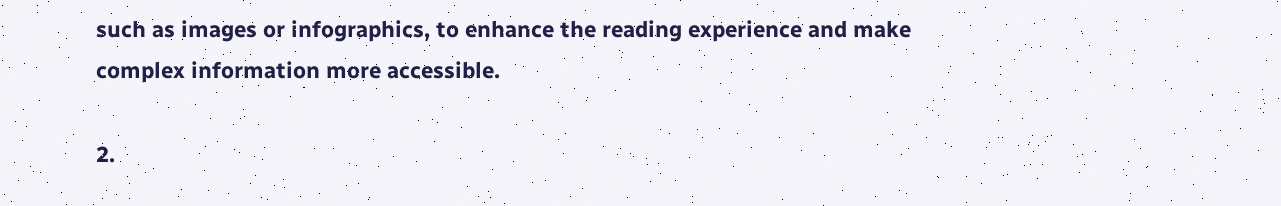such as images or infographics, to enhance the reading experience and make complex information more accessible.

2.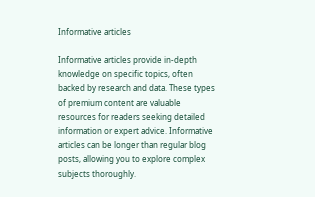Informative articles

Informative articles provide in-depth knowledge on specific topics, often backed by research and data. These types of premium content are valuable resources for readers seeking detailed information or expert advice. Informative articles can be longer than regular blog posts, allowing you to explore complex subjects thoroughly.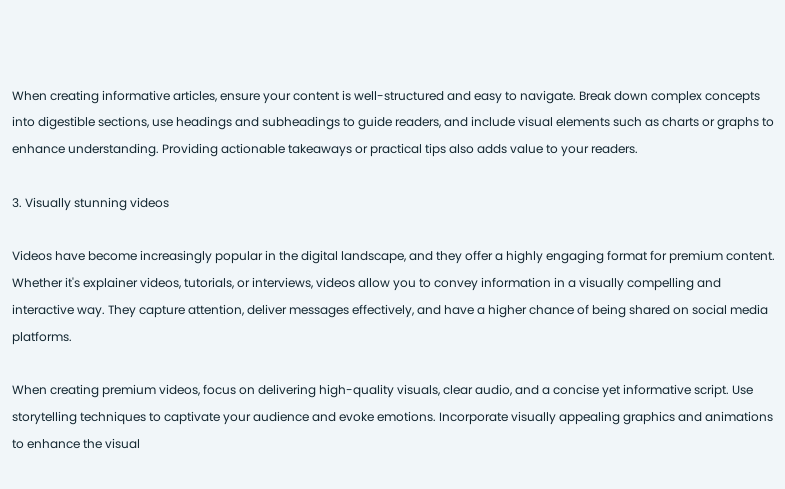When creating informative articles, ensure your content is well-structured and easy to navigate. Break down complex concepts into digestible sections, use headings and subheadings to guide readers, and include visual elements such as charts or graphs to enhance understanding. Providing actionable takeaways or practical tips also adds value to your readers.

3. Visually stunning videos

Videos have become increasingly popular in the digital landscape, and they offer a highly engaging format for premium content. Whether it's explainer videos, tutorials, or interviews, videos allow you to convey information in a visually compelling and interactive way. They capture attention, deliver messages effectively, and have a higher chance of being shared on social media platforms.

When creating premium videos, focus on delivering high-quality visuals, clear audio, and a concise yet informative script. Use storytelling techniques to captivate your audience and evoke emotions. Incorporate visually appealing graphics and animations to enhance the visual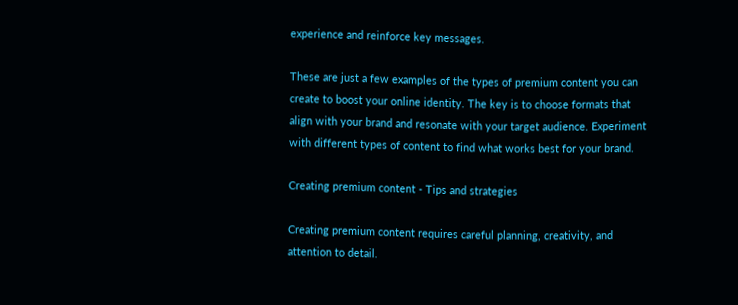experience and reinforce key messages.

These are just a few examples of the types of premium content you can create to boost your online identity. The key is to choose formats that align with your brand and resonate with your target audience. Experiment with different types of content to find what works best for your brand.

Creating premium content - Tips and strategies

Creating premium content requires careful planning, creativity, and attention to detail.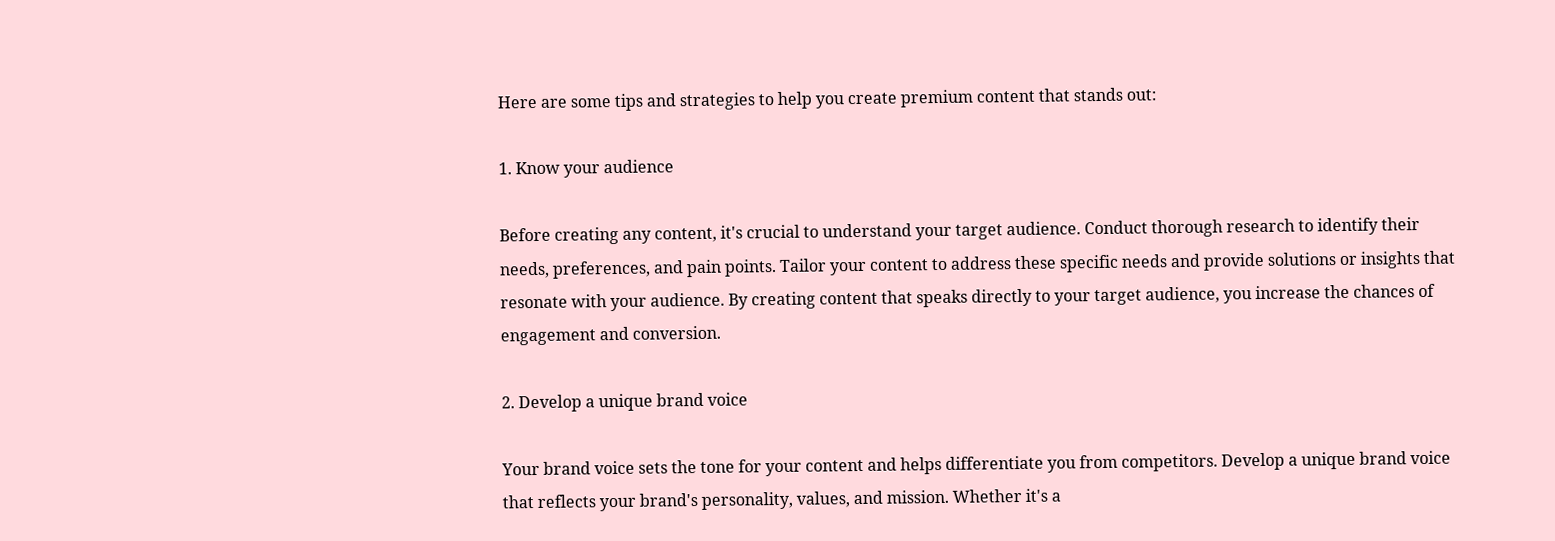Here are some tips and strategies to help you create premium content that stands out:

1. Know your audience

Before creating any content, it's crucial to understand your target audience. Conduct thorough research to identify their needs, preferences, and pain points. Tailor your content to address these specific needs and provide solutions or insights that resonate with your audience. By creating content that speaks directly to your target audience, you increase the chances of engagement and conversion.

2. Develop a unique brand voice

Your brand voice sets the tone for your content and helps differentiate you from competitors. Develop a unique brand voice that reflects your brand's personality, values, and mission. Whether it's a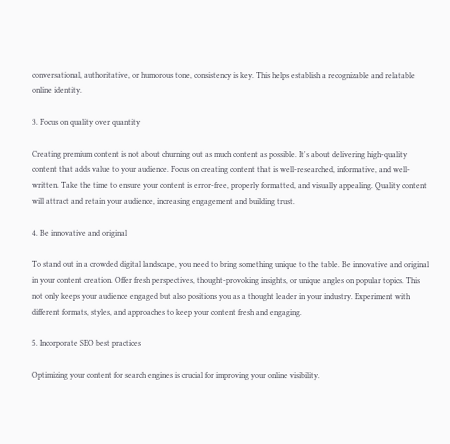conversational, authoritative, or humorous tone, consistency is key. This helps establish a recognizable and relatable online identity.

3. Focus on quality over quantity

Creating premium content is not about churning out as much content as possible. It's about delivering high-quality content that adds value to your audience. Focus on creating content that is well-researched, informative, and well-written. Take the time to ensure your content is error-free, properly formatted, and visually appealing. Quality content will attract and retain your audience, increasing engagement and building trust.

4. Be innovative and original

To stand out in a crowded digital landscape, you need to bring something unique to the table. Be innovative and original in your content creation. Offer fresh perspectives, thought-provoking insights, or unique angles on popular topics. This not only keeps your audience engaged but also positions you as a thought leader in your industry. Experiment with different formats, styles, and approaches to keep your content fresh and engaging.

5. Incorporate SEO best practices

Optimizing your content for search engines is crucial for improving your online visibility.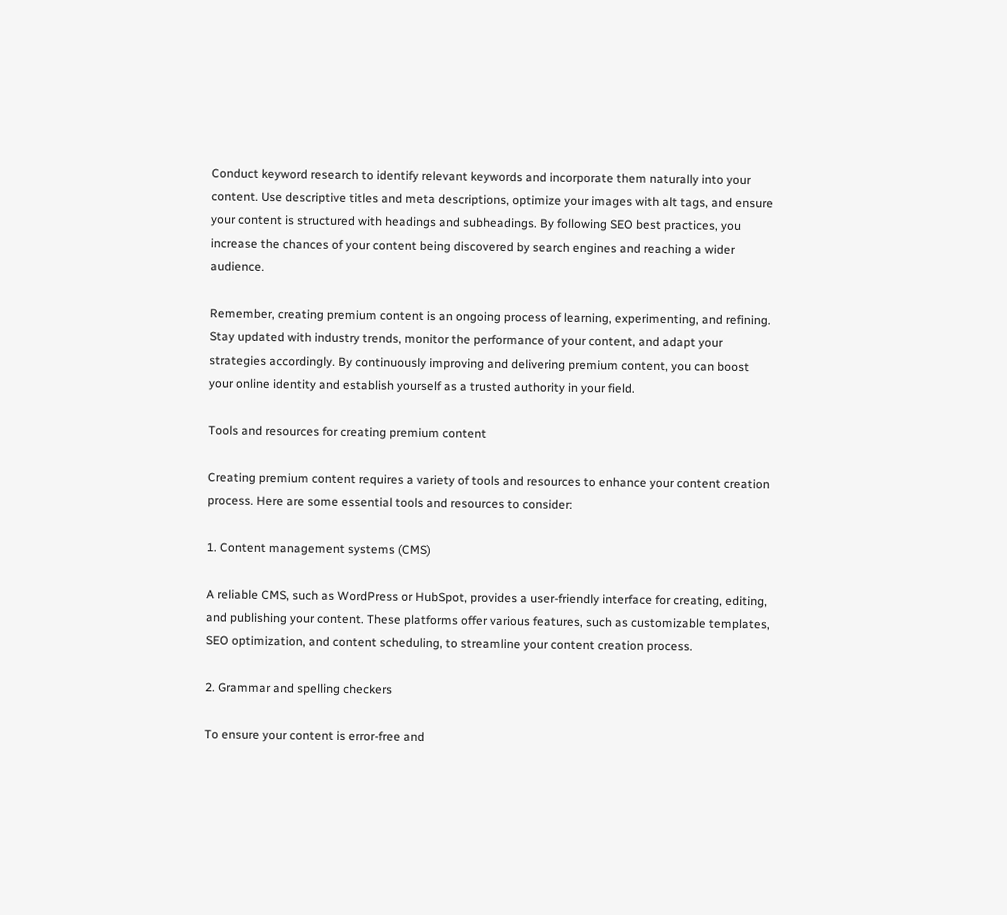Conduct keyword research to identify relevant keywords and incorporate them naturally into your content. Use descriptive titles and meta descriptions, optimize your images with alt tags, and ensure your content is structured with headings and subheadings. By following SEO best practices, you increase the chances of your content being discovered by search engines and reaching a wider audience.

Remember, creating premium content is an ongoing process of learning, experimenting, and refining. Stay updated with industry trends, monitor the performance of your content, and adapt your strategies accordingly. By continuously improving and delivering premium content, you can boost your online identity and establish yourself as a trusted authority in your field.

Tools and resources for creating premium content

Creating premium content requires a variety of tools and resources to enhance your content creation process. Here are some essential tools and resources to consider:

1. Content management systems (CMS)

A reliable CMS, such as WordPress or HubSpot, provides a user-friendly interface for creating, editing, and publishing your content. These platforms offer various features, such as customizable templates, SEO optimization, and content scheduling, to streamline your content creation process.

2. Grammar and spelling checkers

To ensure your content is error-free and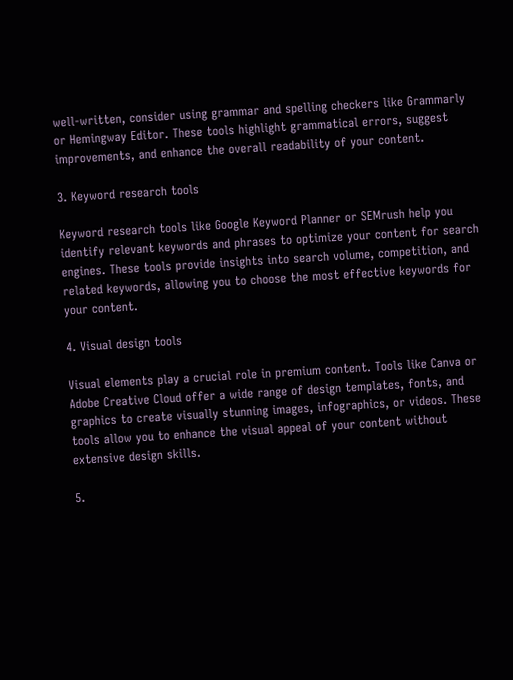well-written, consider using grammar and spelling checkers like Grammarly or Hemingway Editor. These tools highlight grammatical errors, suggest improvements, and enhance the overall readability of your content.

3. Keyword research tools

Keyword research tools like Google Keyword Planner or SEMrush help you identify relevant keywords and phrases to optimize your content for search engines. These tools provide insights into search volume, competition, and related keywords, allowing you to choose the most effective keywords for your content.

4. Visual design tools

Visual elements play a crucial role in premium content. Tools like Canva or Adobe Creative Cloud offer a wide range of design templates, fonts, and graphics to create visually stunning images, infographics, or videos. These tools allow you to enhance the visual appeal of your content without extensive design skills.

5.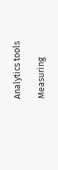Analytics tools

Measuring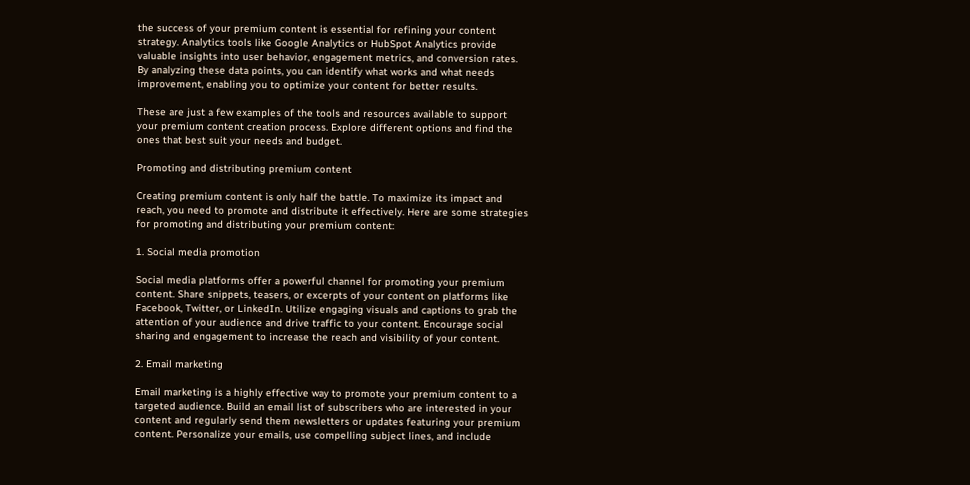the success of your premium content is essential for refining your content strategy. Analytics tools like Google Analytics or HubSpot Analytics provide valuable insights into user behavior, engagement metrics, and conversion rates. By analyzing these data points, you can identify what works and what needs improvement, enabling you to optimize your content for better results.

These are just a few examples of the tools and resources available to support your premium content creation process. Explore different options and find the ones that best suit your needs and budget.

Promoting and distributing premium content

Creating premium content is only half the battle. To maximize its impact and reach, you need to promote and distribute it effectively. Here are some strategies for promoting and distributing your premium content:

1. Social media promotion

Social media platforms offer a powerful channel for promoting your premium content. Share snippets, teasers, or excerpts of your content on platforms like Facebook, Twitter, or LinkedIn. Utilize engaging visuals and captions to grab the attention of your audience and drive traffic to your content. Encourage social sharing and engagement to increase the reach and visibility of your content.

2. Email marketing

Email marketing is a highly effective way to promote your premium content to a targeted audience. Build an email list of subscribers who are interested in your content and regularly send them newsletters or updates featuring your premium content. Personalize your emails, use compelling subject lines, and include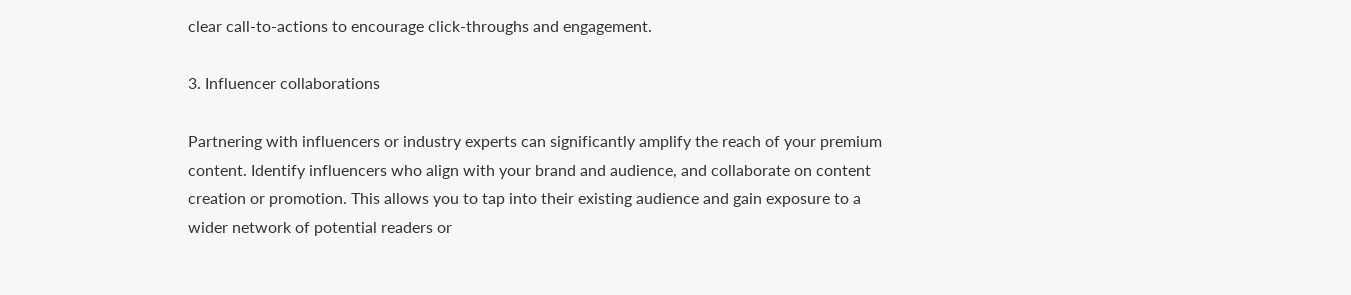clear call-to-actions to encourage click-throughs and engagement.

3. Influencer collaborations

Partnering with influencers or industry experts can significantly amplify the reach of your premium content. Identify influencers who align with your brand and audience, and collaborate on content creation or promotion. This allows you to tap into their existing audience and gain exposure to a wider network of potential readers or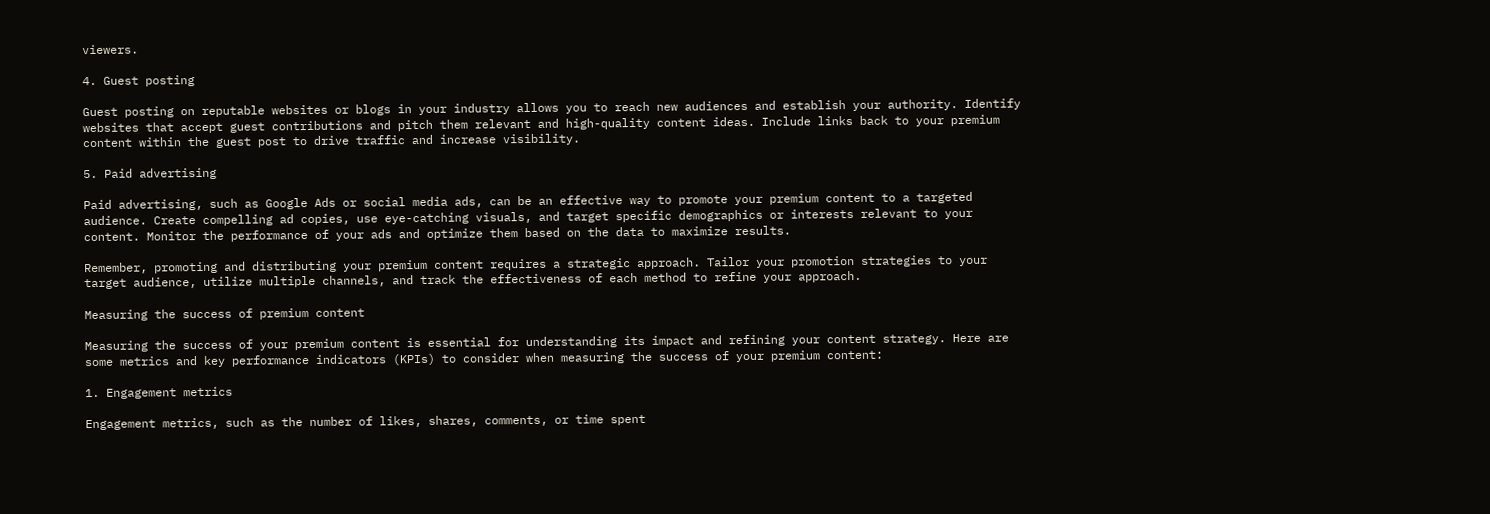viewers.

4. Guest posting

Guest posting on reputable websites or blogs in your industry allows you to reach new audiences and establish your authority. Identify websites that accept guest contributions and pitch them relevant and high-quality content ideas. Include links back to your premium content within the guest post to drive traffic and increase visibility.

5. Paid advertising

Paid advertising, such as Google Ads or social media ads, can be an effective way to promote your premium content to a targeted audience. Create compelling ad copies, use eye-catching visuals, and target specific demographics or interests relevant to your content. Monitor the performance of your ads and optimize them based on the data to maximize results.

Remember, promoting and distributing your premium content requires a strategic approach. Tailor your promotion strategies to your target audience, utilize multiple channels, and track the effectiveness of each method to refine your approach.

Measuring the success of premium content

Measuring the success of your premium content is essential for understanding its impact and refining your content strategy. Here are some metrics and key performance indicators (KPIs) to consider when measuring the success of your premium content:

1. Engagement metrics

Engagement metrics, such as the number of likes, shares, comments, or time spent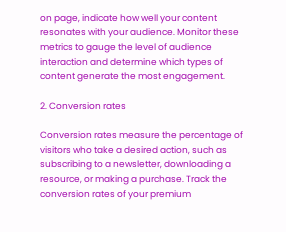on page, indicate how well your content resonates with your audience. Monitor these metrics to gauge the level of audience interaction and determine which types of content generate the most engagement.

2. Conversion rates

Conversion rates measure the percentage of visitors who take a desired action, such as subscribing to a newsletter, downloading a resource, or making a purchase. Track the conversion rates of your premium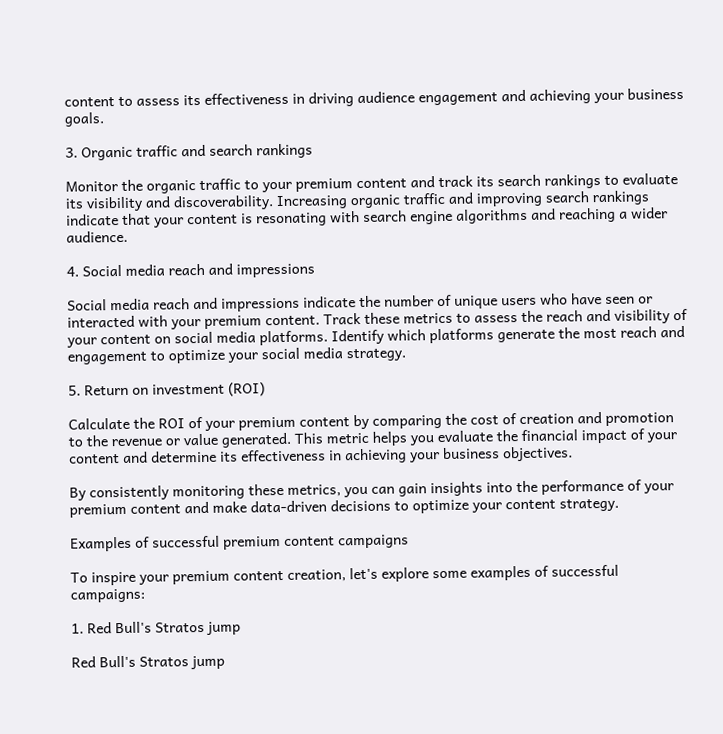content to assess its effectiveness in driving audience engagement and achieving your business goals.

3. Organic traffic and search rankings

Monitor the organic traffic to your premium content and track its search rankings to evaluate its visibility and discoverability. Increasing organic traffic and improving search rankings indicate that your content is resonating with search engine algorithms and reaching a wider audience.

4. Social media reach and impressions

Social media reach and impressions indicate the number of unique users who have seen or interacted with your premium content. Track these metrics to assess the reach and visibility of your content on social media platforms. Identify which platforms generate the most reach and engagement to optimize your social media strategy.

5. Return on investment (ROI)

Calculate the ROI of your premium content by comparing the cost of creation and promotion to the revenue or value generated. This metric helps you evaluate the financial impact of your content and determine its effectiveness in achieving your business objectives.

By consistently monitoring these metrics, you can gain insights into the performance of your premium content and make data-driven decisions to optimize your content strategy.

Examples of successful premium content campaigns

To inspire your premium content creation, let's explore some examples of successful campaigns:

1. Red Bull's Stratos jump

Red Bull's Stratos jump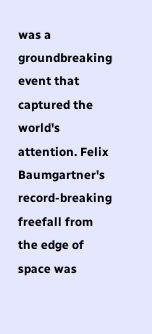was a groundbreaking event that captured the world's attention. Felix Baumgartner's record-breaking freefall from the edge of space was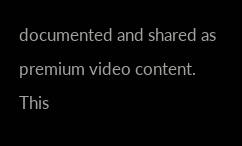documented and shared as premium video content. This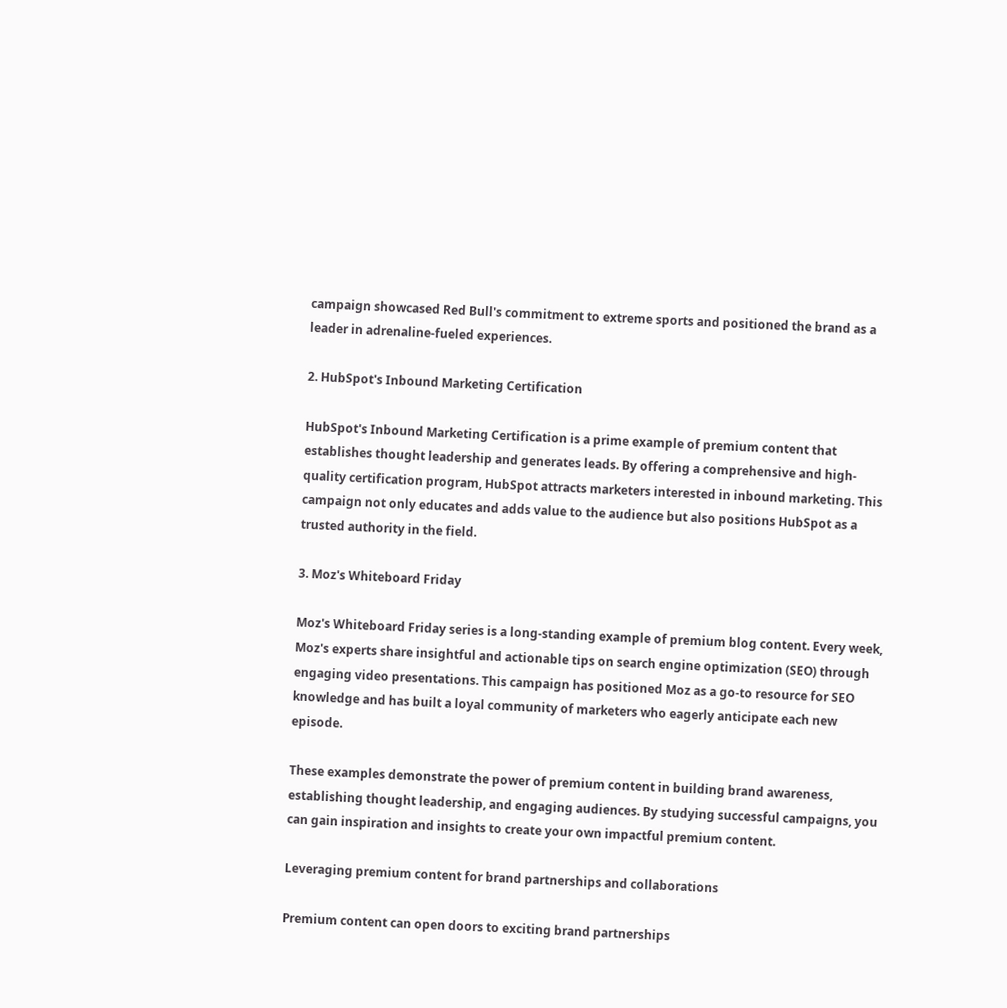campaign showcased Red Bull's commitment to extreme sports and positioned the brand as a leader in adrenaline-fueled experiences.

2. HubSpot's Inbound Marketing Certification

HubSpot's Inbound Marketing Certification is a prime example of premium content that establishes thought leadership and generates leads. By offering a comprehensive and high-quality certification program, HubSpot attracts marketers interested in inbound marketing. This campaign not only educates and adds value to the audience but also positions HubSpot as a trusted authority in the field.

3. Moz's Whiteboard Friday

Moz's Whiteboard Friday series is a long-standing example of premium blog content. Every week, Moz's experts share insightful and actionable tips on search engine optimization (SEO) through engaging video presentations. This campaign has positioned Moz as a go-to resource for SEO knowledge and has built a loyal community of marketers who eagerly anticipate each new episode.

These examples demonstrate the power of premium content in building brand awareness, establishing thought leadership, and engaging audiences. By studying successful campaigns, you can gain inspiration and insights to create your own impactful premium content.

Leveraging premium content for brand partnerships and collaborations

Premium content can open doors to exciting brand partnerships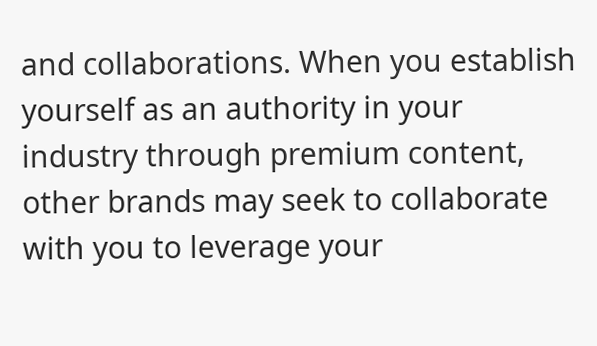and collaborations. When you establish yourself as an authority in your industry through premium content, other brands may seek to collaborate with you to leverage your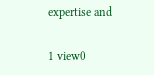expertise and

1 view0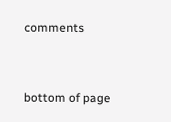comments


bottom of page